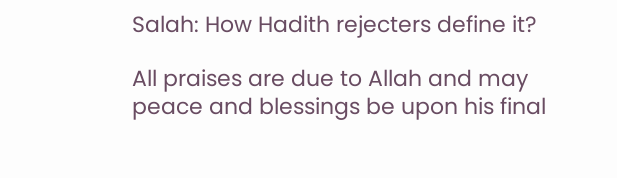Salah: How Hadith rejecters define it?

All praises are due to Allah and may peace and blessings be upon his final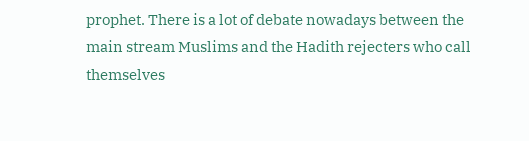prophet. There is a lot of debate nowadays between the main stream Muslims and the Hadith rejecters who call themselves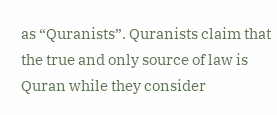as “Quranists”. Quranists claim that the true and only source of law is Quran while they consider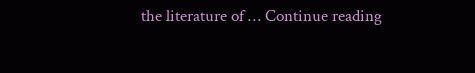the literature of … Continue reading